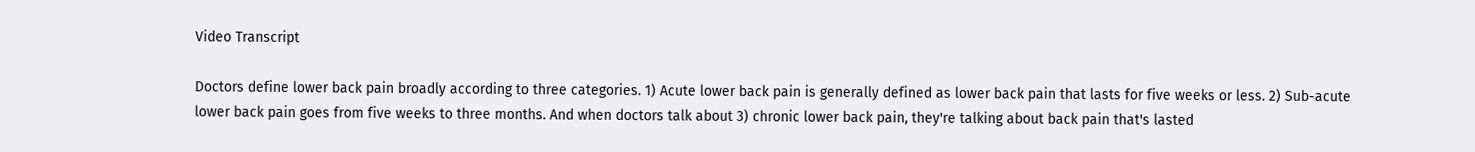Video Transcript

Doctors define lower back pain broadly according to three categories. 1) Acute lower back pain is generally defined as lower back pain that lasts for five weeks or less. 2) Sub-acute lower back pain goes from five weeks to three months. And when doctors talk about 3) chronic lower back pain, they're talking about back pain that's lasted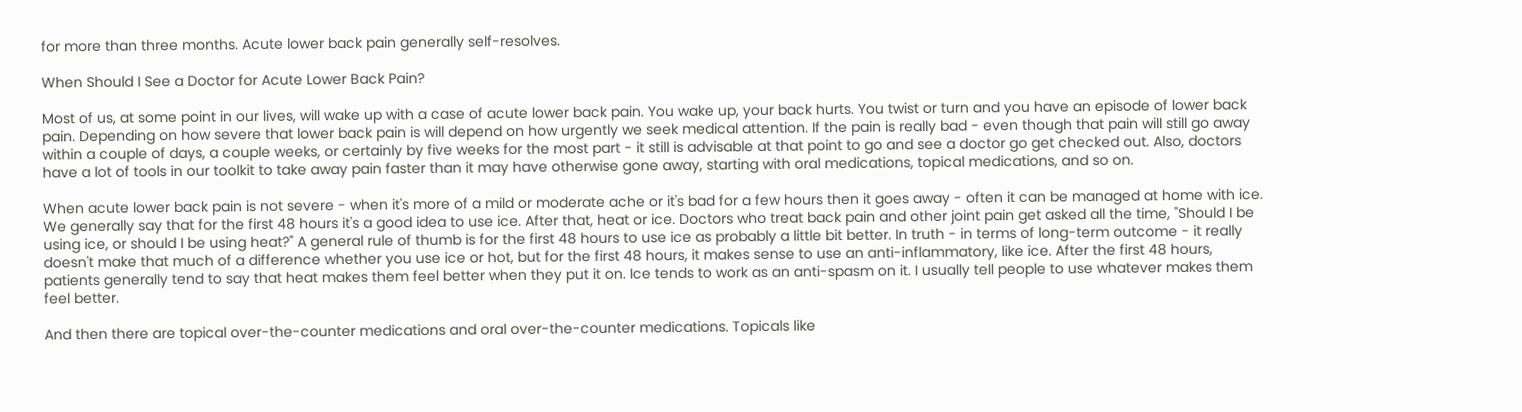for more than three months. Acute lower back pain generally self-resolves.

When Should I See a Doctor for Acute Lower Back Pain?

Most of us, at some point in our lives, will wake up with a case of acute lower back pain. You wake up, your back hurts. You twist or turn and you have an episode of lower back pain. Depending on how severe that lower back pain is will depend on how urgently we seek medical attention. If the pain is really bad - even though that pain will still go away within a couple of days, a couple weeks, or certainly by five weeks for the most part - it still is advisable at that point to go and see a doctor go get checked out. Also, doctors have a lot of tools in our toolkit to take away pain faster than it may have otherwise gone away, starting with oral medications, topical medications, and so on.

When acute lower back pain is not severe - when it's more of a mild or moderate ache or it's bad for a few hours then it goes away - often it can be managed at home with ice. We generally say that for the first 48 hours it's a good idea to use ice. After that, heat or ice. Doctors who treat back pain and other joint pain get asked all the time, "Should I be using ice, or should I be using heat?" A general rule of thumb is for the first 48 hours to use ice as probably a little bit better. In truth - in terms of long-term outcome - it really doesn't make that much of a difference whether you use ice or hot, but for the first 48 hours, it makes sense to use an anti-inflammatory, like ice. After the first 48 hours, patients generally tend to say that heat makes them feel better when they put it on. Ice tends to work as an anti-spasm on it. I usually tell people to use whatever makes them feel better.

And then there are topical over-the-counter medications and oral over-the-counter medications. Topicals like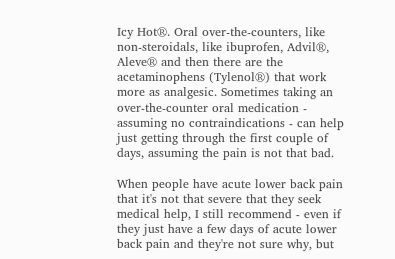Icy Hot®. Oral over-the-counters, like non-steroidals, like ibuprofen, Advil®, Aleve® and then there are the acetaminophens (Tylenol®) that work more as analgesic. Sometimes taking an over-the-counter oral medication - assuming no contraindications - can help just getting through the first couple of days, assuming the pain is not that bad.

When people have acute lower back pain that it's not that severe that they seek medical help, I still recommend - even if they just have a few days of acute lower back pain and they're not sure why, but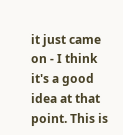it just came on - I think it's a good idea at that point. This is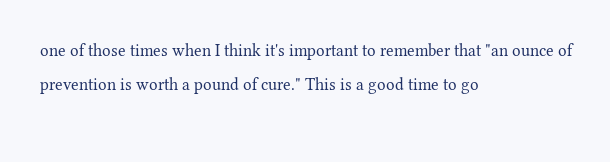one of those times when I think it's important to remember that "an ounce of prevention is worth a pound of cure." This is a good time to go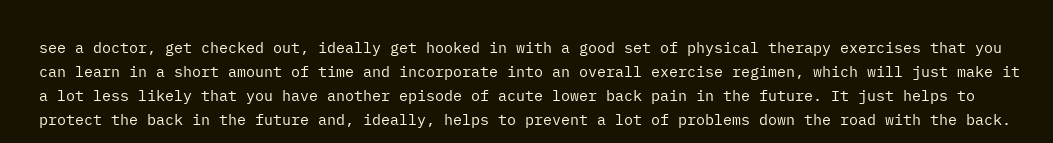see a doctor, get checked out, ideally get hooked in with a good set of physical therapy exercises that you can learn in a short amount of time and incorporate into an overall exercise regimen, which will just make it a lot less likely that you have another episode of acute lower back pain in the future. It just helps to protect the back in the future and, ideally, helps to prevent a lot of problems down the road with the back.